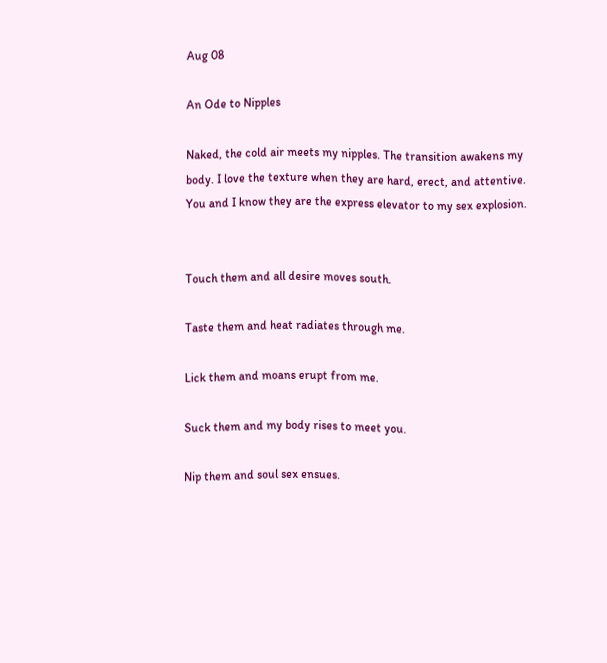Aug 08

An Ode to Nipples

Naked, the cold air meets my nipples. The transition awakens my body. I love the texture when they are hard, erect, and attentive. You and I know they are the express elevator to my sex explosion.


Touch them and all desire moves south.

Taste them and heat radiates through me.

Lick them and moans erupt from me.

Suck them and my body rises to meet you.

Nip them and soul sex ensues.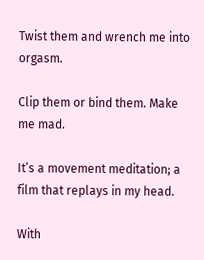Twist them and wrench me into orgasm.

Clip them or bind them. Make me mad.

It’s a movement meditation; a film that replays in my head.

With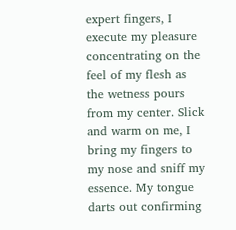expert fingers, I execute my pleasure concentrating on the feel of my flesh as the wetness pours from my center. Slick and warm on me, I bring my fingers to my nose and sniff my essence. My tongue darts out confirming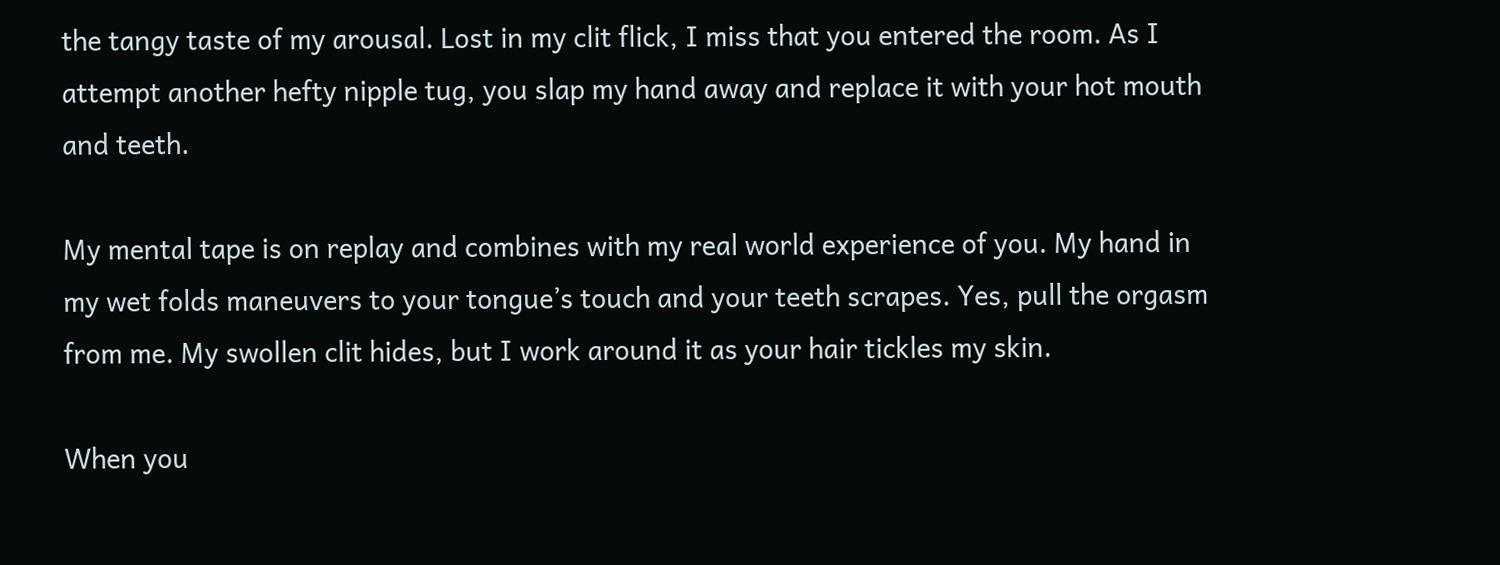the tangy taste of my arousal. Lost in my clit flick, I miss that you entered the room. As I attempt another hefty nipple tug, you slap my hand away and replace it with your hot mouth and teeth.

My mental tape is on replay and combines with my real world experience of you. My hand in my wet folds maneuvers to your tongue’s touch and your teeth scrapes. Yes, pull the orgasm from me. My swollen clit hides, but I work around it as your hair tickles my skin.

When you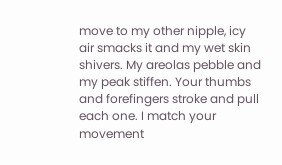move to my other nipple, icy air smacks it and my wet skin shivers. My areolas pebble and my peak stiffen. Your thumbs and forefingers stroke and pull each one. I match your movement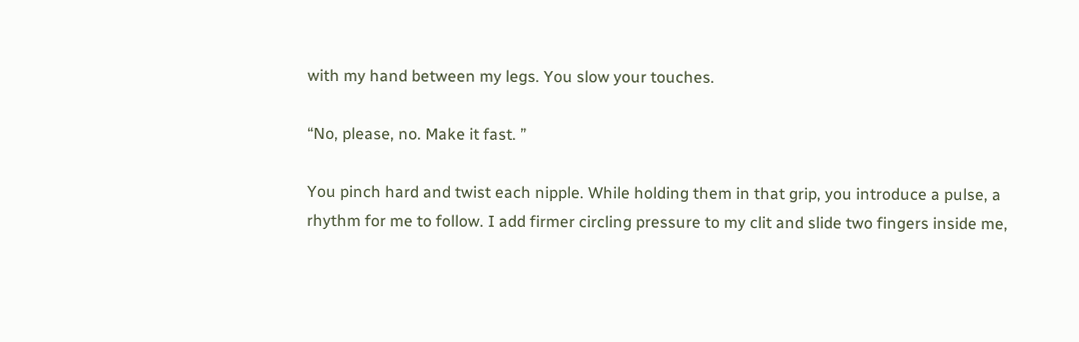with my hand between my legs. You slow your touches.

“No, please, no. Make it fast. ”

You pinch hard and twist each nipple. While holding them in that grip, you introduce a pulse, a rhythm for me to follow. I add firmer circling pressure to my clit and slide two fingers inside me,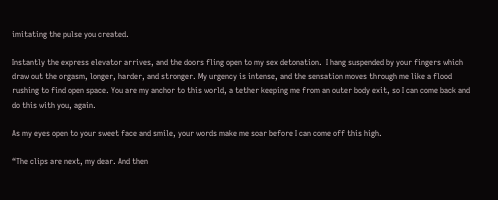imitating the pulse you created.

Instantly the express elevator arrives, and the doors fling open to my sex detonation.  I hang suspended by your fingers which draw out the orgasm, longer, harder, and stronger. My urgency is intense, and the sensation moves through me like a flood rushing to find open space. You are my anchor to this world, a tether keeping me from an outer body exit, so I can come back and do this with you, again.

As my eyes open to your sweet face and smile, your words make me soar before I can come off this high.

“The clips are next, my dear. And then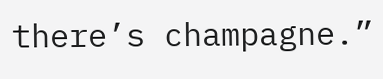there’s champagne.”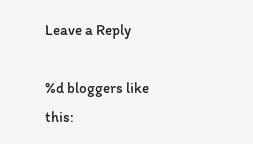Leave a Reply

%d bloggers like this: